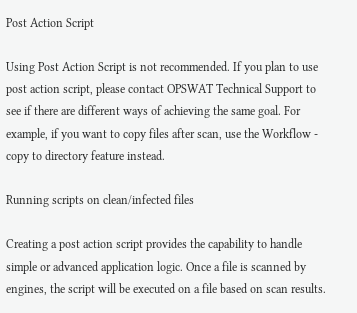Post Action Script

Using Post Action Script is not recommended. If you plan to use post action script, please contact OPSWAT Technical Support to see if there are different ways of achieving the same goal. For example, if you want to copy files after scan, use the Workflow - copy to directory feature instead.

Running scripts on clean/infected files

Creating a post action script provides the capability to handle simple or advanced application logic. Once a file is scanned by engines, the script will be executed on a file based on scan results.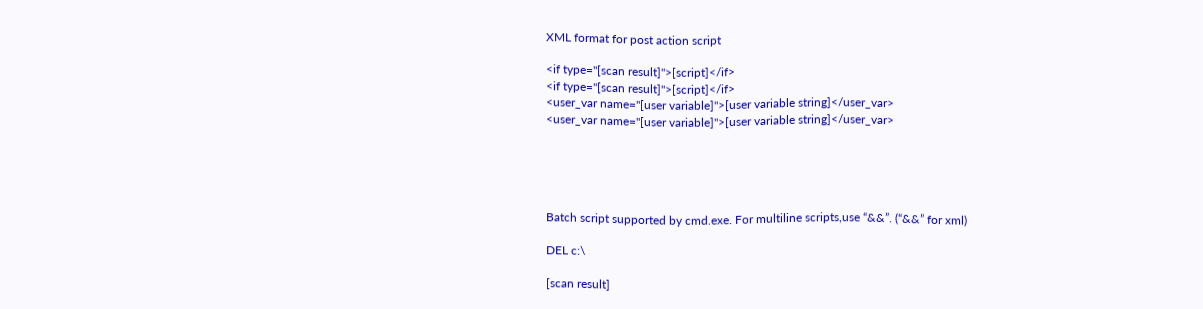XML format for post action script

<if type="[scan result]">[script]</if>
<if type="[scan result]">[script]</if>
<user_var name="[user variable]">[user variable string]</user_var>
<user_var name="[user variable]">[user variable string]</user_var>





Batch script supported by cmd.exe. For multiline scripts,use “&&”. (“&&” for xml)

DEL c:\

[scan result]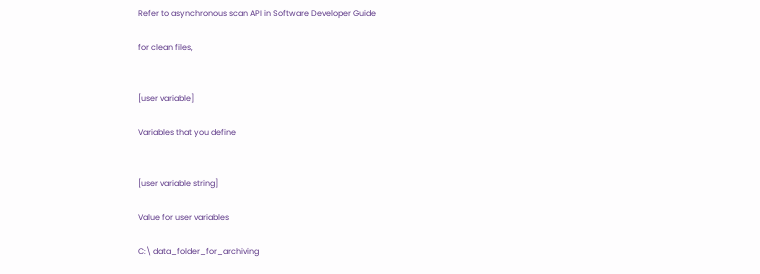Refer to asynchronous scan API in Software Developer Guide

for clean files,


[user variable]

Variables that you define


[user variable string]

Value for user variables

C:\ data_folder_for_archiving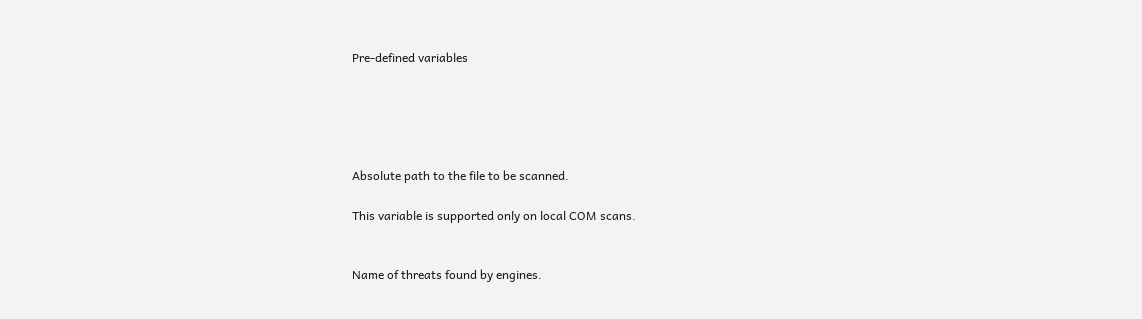Pre-defined variables





Absolute path to the file to be scanned.

This variable is supported only on local COM scans.


Name of threats found by engines.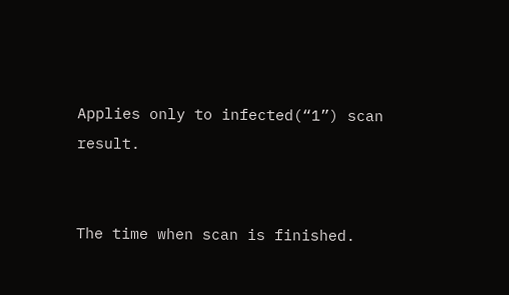Applies only to infected(“1”) scan result.


The time when scan is finished.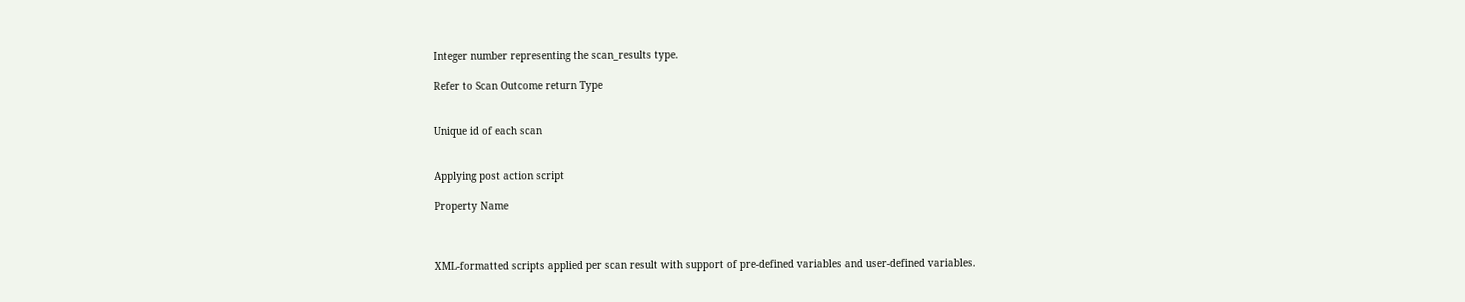Integer number representing the scan_results type.

Refer to Scan Outcome return Type


Unique id of each scan


Applying post action script

Property Name



XML-formatted scripts applied per scan result with support of pre-defined variables and user-defined variables.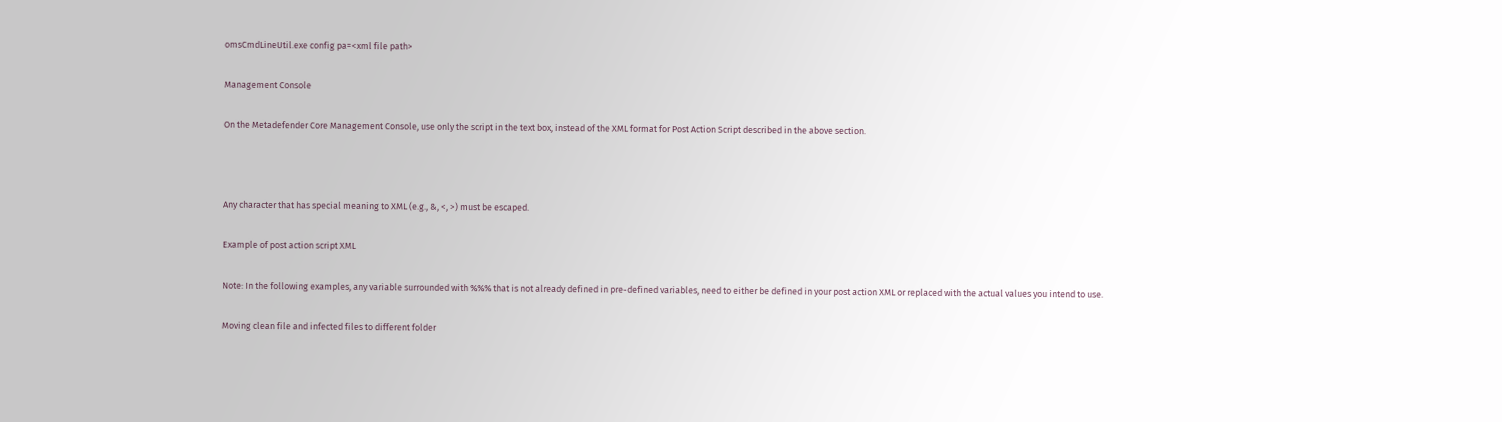omsCmdLineUtil.exe config pa=<xml file path>

Management Console

On the Metadefender Core Management Console, use only the script in the text box, instead of the XML format for Post Action Script described in the above section.



Any character that has special meaning to XML (e.g., &, <, >) must be escaped.

Example of post action script XML

Note: In the following examples, any variable surrounded with %%% that is not already defined in pre-defined variables, need to either be defined in your post action XML or replaced with the actual values you intend to use.

Moving clean file and infected files to different folder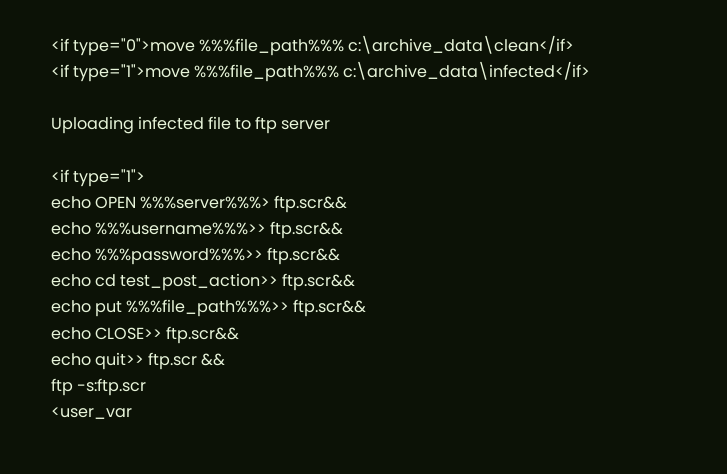<if type="0">move %%%file_path%%% c:\archive_data\clean</if>
<if type="1">move %%%file_path%%% c:\archive_data\infected</if>

Uploading infected file to ftp server

<if type="1">
echo OPEN %%%server%%%> ftp.scr&&
echo %%%username%%%>> ftp.scr&&
echo %%%password%%%>> ftp.scr&&
echo cd test_post_action>> ftp.scr&&
echo put %%%file_path%%%>> ftp.scr&&
echo CLOSE>> ftp.scr&&
echo quit>> ftp.scr &&
ftp -s:ftp.scr
<user_var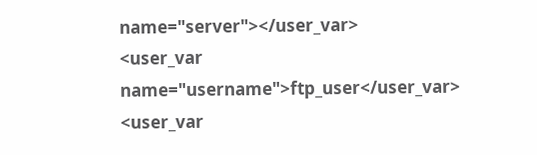name="server"></user_var>
<user_var name="username">ftp_user</user_var>
<user_var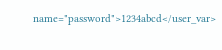name="password">1234abcd</user_var>